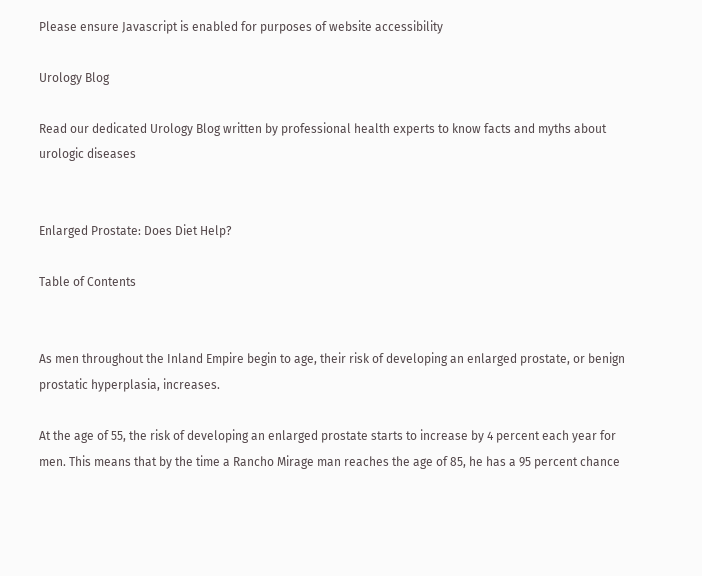Please ensure Javascript is enabled for purposes of website accessibility

Urology Blog

Read our dedicated Urology Blog written by professional health experts to know facts and myths about urologic diseases


Enlarged Prostate: Does Diet Help?

Table of Contents


As men throughout the Inland Empire begin to age, their risk of developing an enlarged prostate, or benign prostatic hyperplasia, increases.

At the age of 55, the risk of developing an enlarged prostate starts to increase by 4 percent each year for men. This means that by the time a Rancho Mirage man reaches the age of 85, he has a 95 percent chance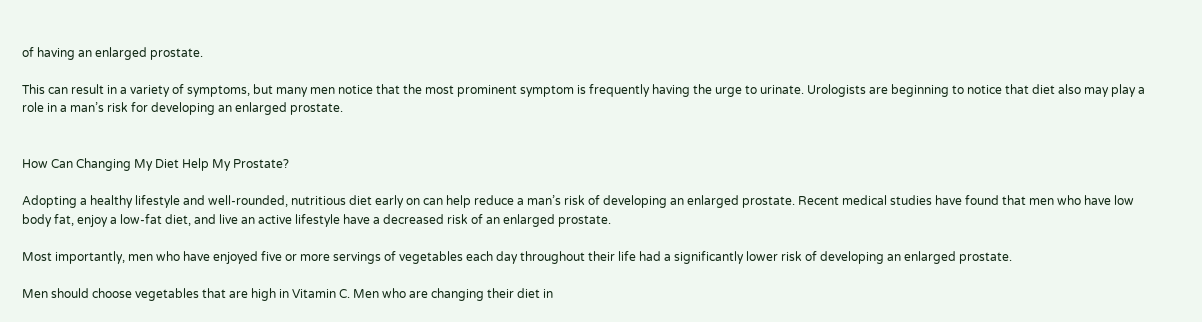of having an enlarged prostate.

This can result in a variety of symptoms, but many men notice that the most prominent symptom is frequently having the urge to urinate. Urologists are beginning to notice that diet also may play a role in a man’s risk for developing an enlarged prostate.


How Can Changing My Diet Help My Prostate?

Adopting a healthy lifestyle and well-rounded, nutritious diet early on can help reduce a man’s risk of developing an enlarged prostate. Recent medical studies have found that men who have low body fat, enjoy a low-fat diet, and live an active lifestyle have a decreased risk of an enlarged prostate.

Most importantly, men who have enjoyed five or more servings of vegetables each day throughout their life had a significantly lower risk of developing an enlarged prostate.

Men should choose vegetables that are high in Vitamin C. Men who are changing their diet in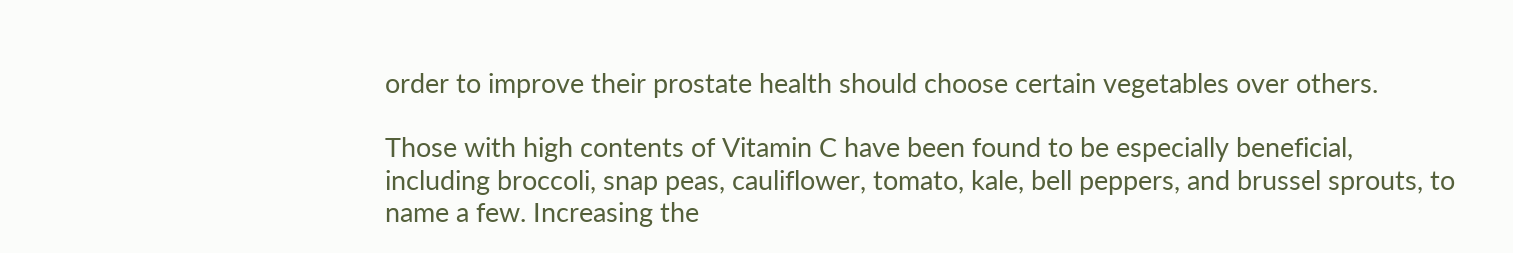order to improve their prostate health should choose certain vegetables over others.

Those with high contents of Vitamin C have been found to be especially beneficial, including broccoli, snap peas, cauliflower, tomato, kale, bell peppers, and brussel sprouts, to name a few. Increasing the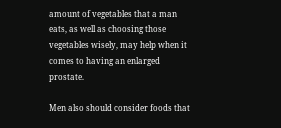amount of vegetables that a man eats, as well as choosing those vegetables wisely, may help when it comes to having an enlarged prostate.

Men also should consider foods that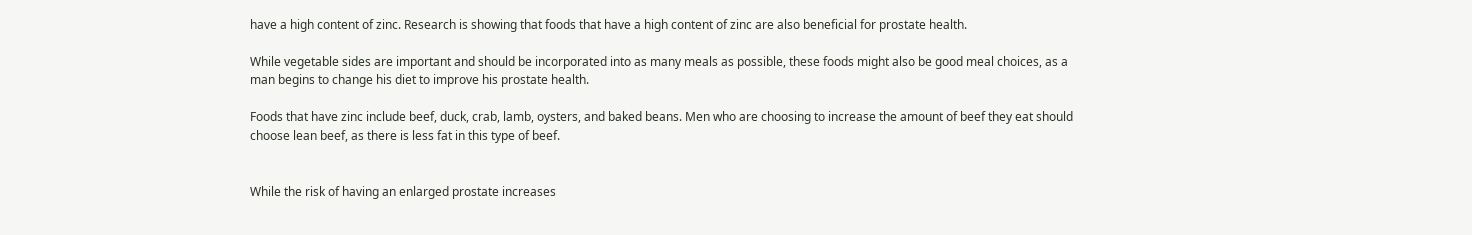have a high content of zinc. Research is showing that foods that have a high content of zinc are also beneficial for prostate health.

While vegetable sides are important and should be incorporated into as many meals as possible, these foods might also be good meal choices, as a man begins to change his diet to improve his prostate health.

Foods that have zinc include beef, duck, crab, lamb, oysters, and baked beans. Men who are choosing to increase the amount of beef they eat should choose lean beef, as there is less fat in this type of beef.


While the risk of having an enlarged prostate increases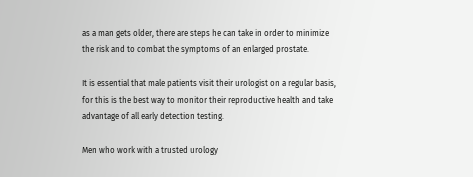as a man gets older, there are steps he can take in order to minimize the risk and to combat the symptoms of an enlarged prostate.

It is essential that male patients visit their urologist on a regular basis, for this is the best way to monitor their reproductive health and take advantage of all early detection testing.

Men who work with a trusted urology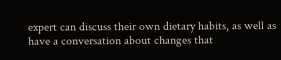expert can discuss their own dietary habits, as well as have a conversation about changes that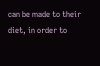can be made to their diet, in order to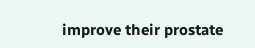improve their prostate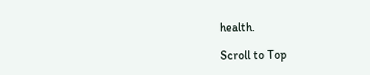health.

Scroll to Top